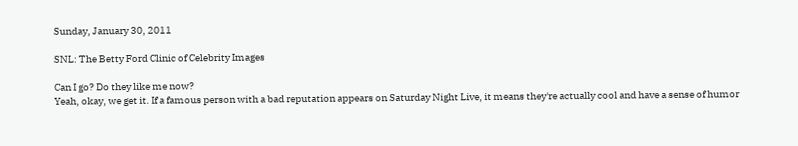Sunday, January 30, 2011

SNL: The Betty Ford Clinic of Celebrity Images

Can I go? Do they like me now?
Yeah, okay, we get it. If a famous person with a bad reputation appears on Saturday Night Live, it means they're actually cool and have a sense of humor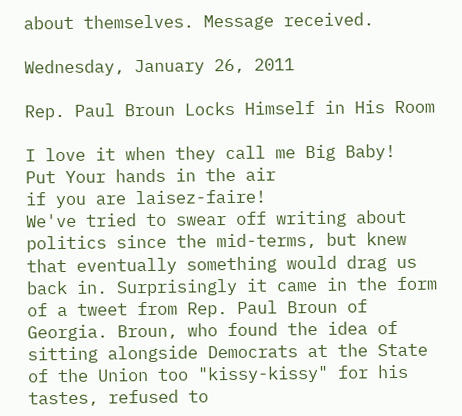about themselves. Message received.

Wednesday, January 26, 2011

Rep. Paul Broun Locks Himself in His Room

I love it when they call me Big Baby!
Put Your hands in the air
if you are laisez-faire!
We've tried to swear off writing about politics since the mid-terms, but knew that eventually something would drag us back in. Surprisingly it came in the form of a tweet from Rep. Paul Broun of Georgia. Broun, who found the idea of sitting alongside Democrats at the State of the Union too "kissy-kissy" for his tastes, refused to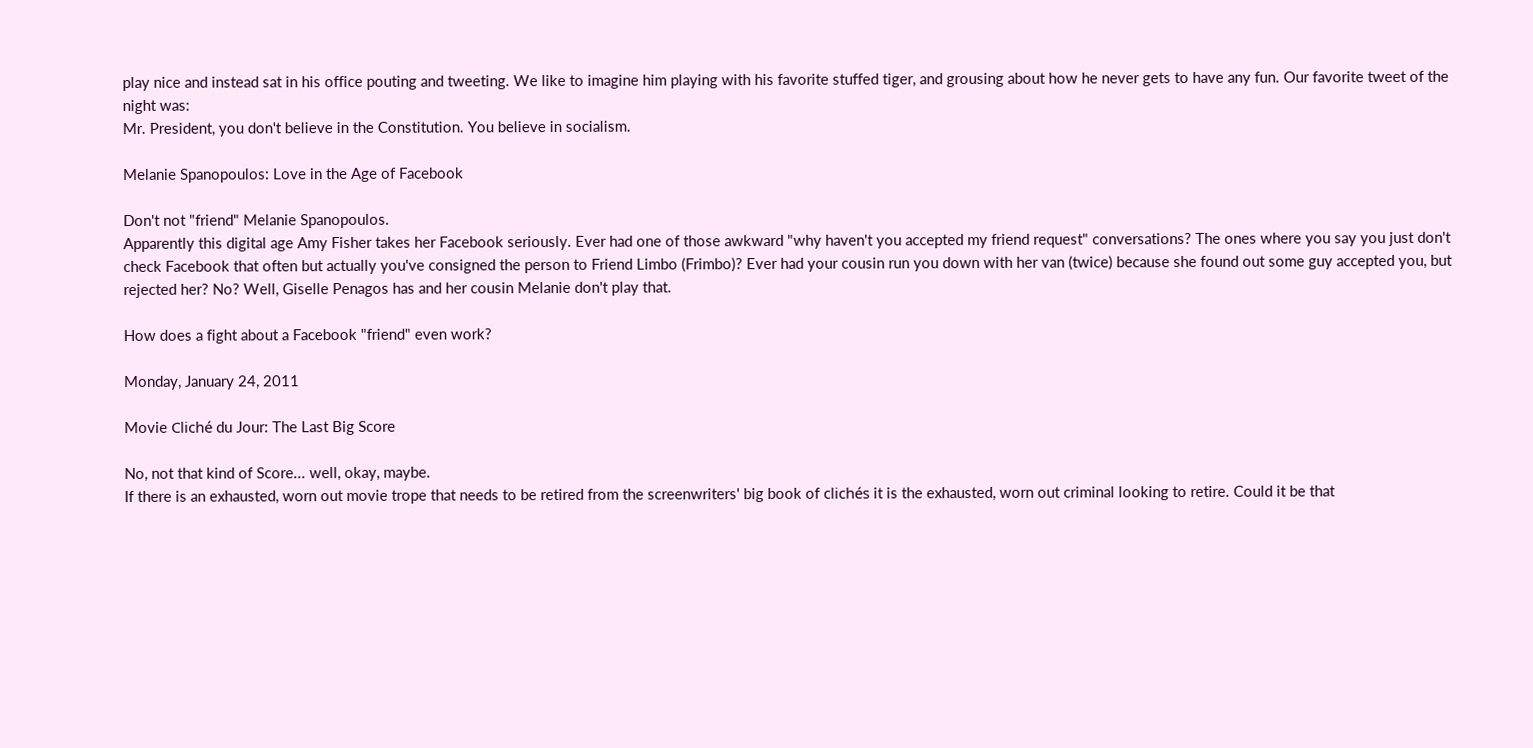play nice and instead sat in his office pouting and tweeting. We like to imagine him playing with his favorite stuffed tiger, and grousing about how he never gets to have any fun. Our favorite tweet of the night was:
Mr. President, you don't believe in the Constitution. You believe in socialism.

Melanie Spanopoulos: Love in the Age of Facebook

Don't not "friend" Melanie Spanopoulos.
Apparently this digital age Amy Fisher takes her Facebook seriously. Ever had one of those awkward "why haven't you accepted my friend request" conversations? The ones where you say you just don't check Facebook that often but actually you've consigned the person to Friend Limbo (Frimbo)? Ever had your cousin run you down with her van (twice) because she found out some guy accepted you, but rejected her? No? Well, Giselle Penagos has and her cousin Melanie don't play that.

How does a fight about a Facebook "friend" even work?

Monday, January 24, 2011

Movie Cliché du Jour: The Last Big Score

No, not that kind of Score... well, okay, maybe.
If there is an exhausted, worn out movie trope that needs to be retired from the screenwriters' big book of clichés it is the exhausted, worn out criminal looking to retire. Could it be that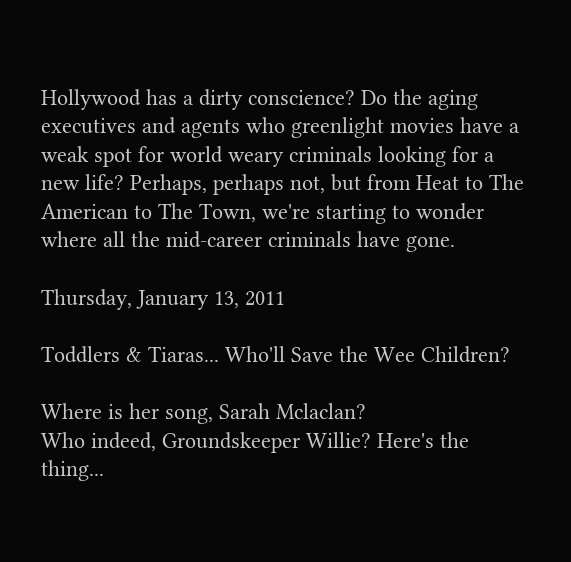Hollywood has a dirty conscience? Do the aging executives and agents who greenlight movies have a weak spot for world weary criminals looking for a new life? Perhaps, perhaps not, but from Heat to The American to The Town, we're starting to wonder where all the mid-career criminals have gone.

Thursday, January 13, 2011

Toddlers & Tiaras... Who'll Save the Wee Children?

Where is her song, Sarah Mclaclan?
Who indeed, Groundskeeper Willie? Here's the thing...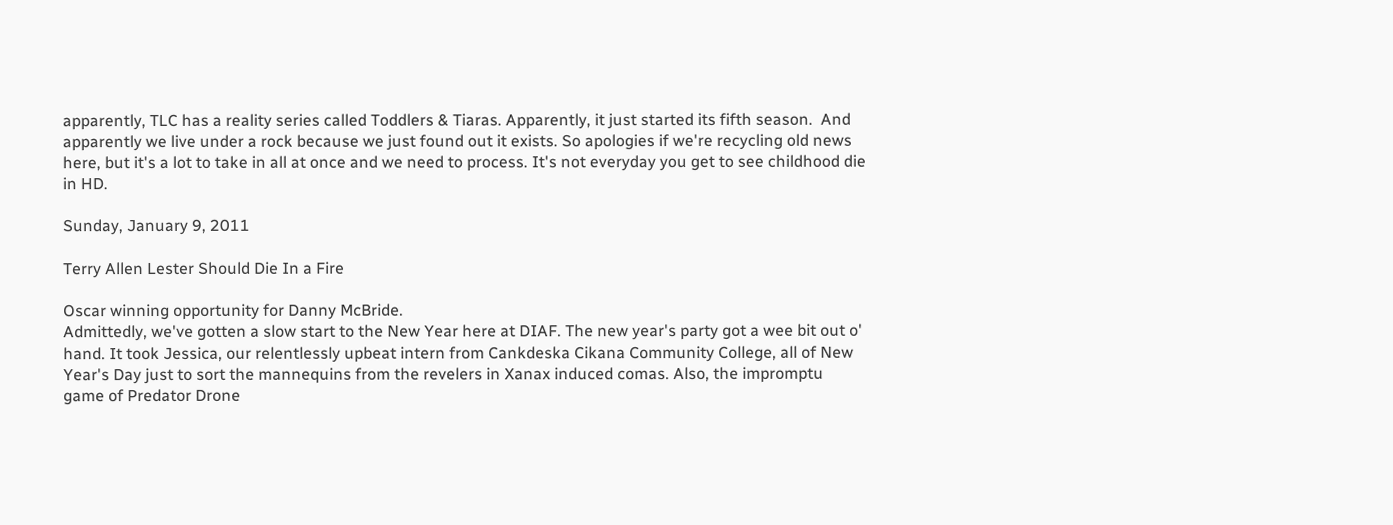apparently, TLC has a reality series called Toddlers & Tiaras. Apparently, it just started its fifth season.  And apparently we live under a rock because we just found out it exists. So apologies if we're recycling old news here, but it's a lot to take in all at once and we need to process. It's not everyday you get to see childhood die in HD.

Sunday, January 9, 2011

Terry Allen Lester Should Die In a Fire

Oscar winning opportunity for Danny McBride.
Admittedly, we've gotten a slow start to the New Year here at DIAF. The new year's party got a wee bit out o' hand. It took Jessica, our relentlessly upbeat intern from Cankdeska Cikana Community College, all of New Year's Day just to sort the mannequins from the revelers in Xanax induced comas. Also, the impromptu game of Predator Drone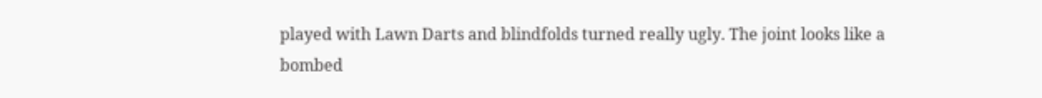played with Lawn Darts and blindfolds turned really ugly. The joint looks like a bombed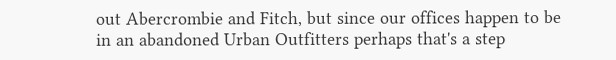out Abercrombie and Fitch, but since our offices happen to be in an abandoned Urban Outfitters perhaps that's a step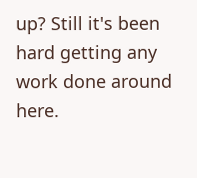up? Still it's been hard getting any work done around here.